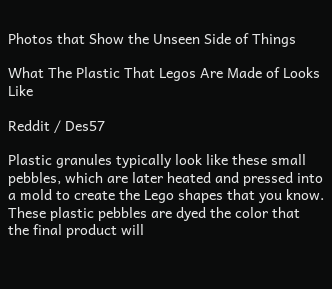Photos that Show the Unseen Side of Things

What The Plastic That Legos Are Made of Looks Like

Reddit / Des57

Plastic granules typically look like these small pebbles, which are later heated and pressed into a mold to create the Lego shapes that you know. These plastic pebbles are dyed the color that the final product will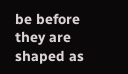be before they are shaped as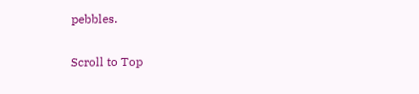pebbles.

Scroll to Top